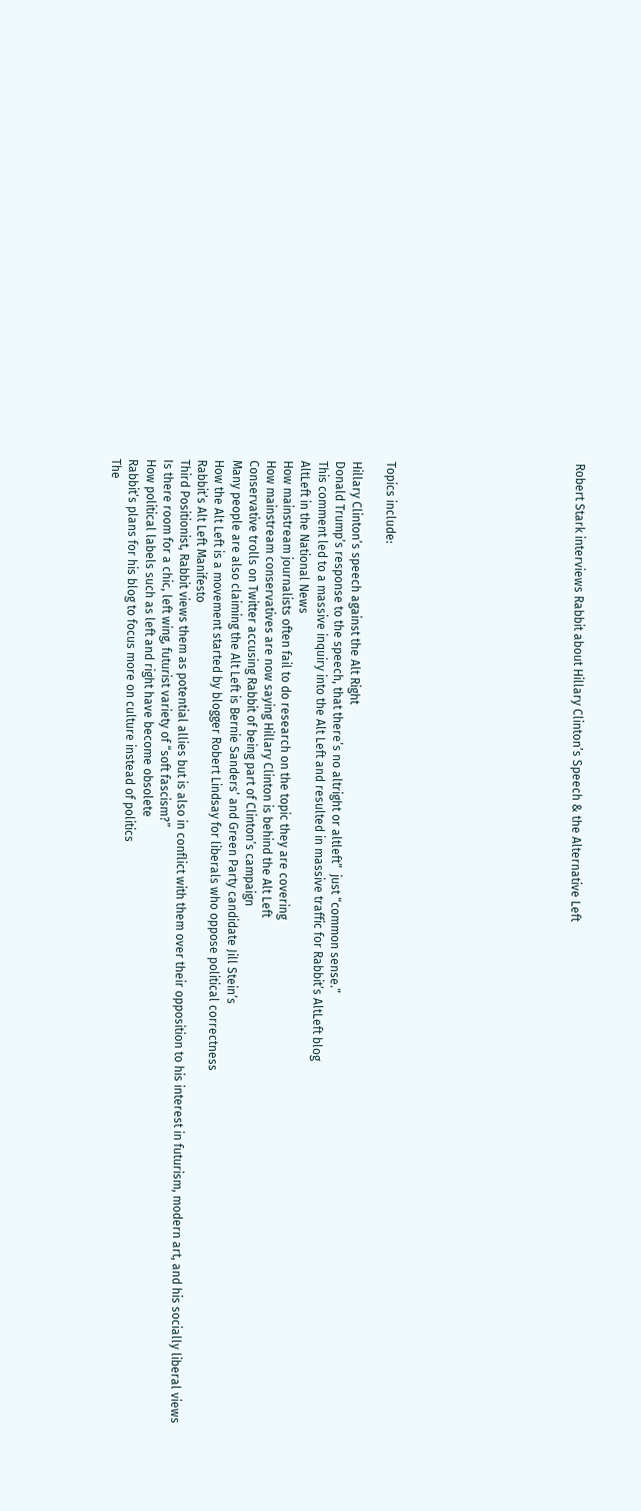Robert Stark interviews Rabbit about Hillary Clinton’s Speech & the Alternative Left










Topics include:

Hillary Clinton’s speech against the Alt Right
Donald Trump’s response to the speech, that there’s no altright or altleft”  just “common sense.”
This comment led to a massive inquiry into the Alt Left and resulted in massive traffic for Rabbit’s AltLeft blog
AltLeft in the National News
How mainstream journalists often fail to do research on the topic they are covering
How mainstream conservatives are now saying Hillary Clinton is behind the Alt Left
Conservative trolls on Twitter accusing Rabbit of being part of Clinton’s campaign
Many people are also claiming the Alt Left is Bernie Sanders’ and Green Party candidate Jill Stein’s
How the Alt Left is a movement started by blogger Robert Lindsay for liberals who oppose political correctness
Rabbit’s Alt Left Manifesto
Third Positionist, Rabbit views them as potential allies but is also in conflict with them over their opposition to his interest in futurism, modern art, and his socially liberal views
Is there room for a chic, left wing, futurist variety of “soft fascism?”
How political labels such as left and right have become obsolete
Rabbit’s plans for his blog to focus more on culture instead of politics
The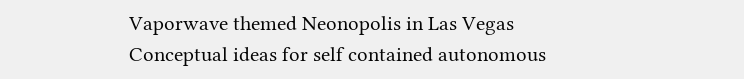Vaporwave themed Neonopolis in Las Vegas
Conceptual ideas for self contained autonomous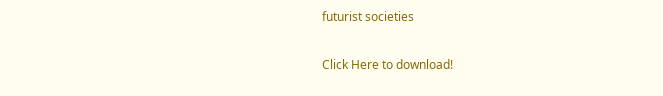futurist societies

Click Here to download!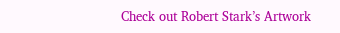Check out Robert Stark’s Artwork